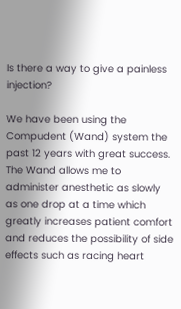Is there a way to give a painless injection?

We have been using the Compudent (Wand) system the past 12 years with great success. The Wand allows me to administer anesthetic as slowly as one drop at a time which greatly increases patient comfort and reduces the possibility of side effects such as racing heart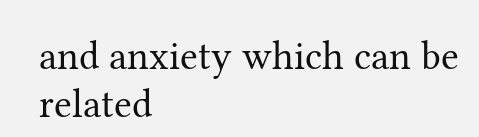and anxiety which can be related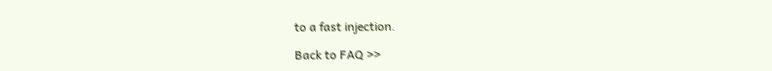to a fast injection.

Back to FAQ >>